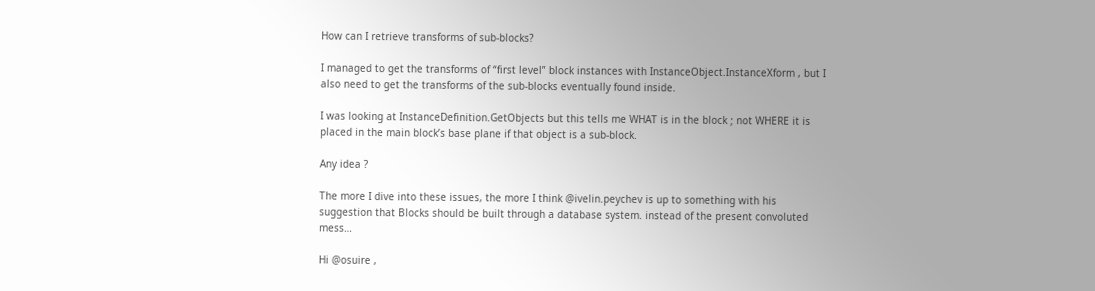How can I retrieve transforms of sub-blocks?

I managed to get the transforms of “first level” block instances with InstanceObject.InstanceXform , but I also need to get the transforms of the sub-blocks eventually found inside.

I was looking at InstanceDefinition.GetObjects but this tells me WHAT is in the block ; not WHERE it is placed in the main block’s base plane if that object is a sub-block.

Any idea ?

The more I dive into these issues, the more I think @ivelin.peychev is up to something with his suggestion that Blocks should be built through a database system. instead of the present convoluted mess…

Hi @osuire ,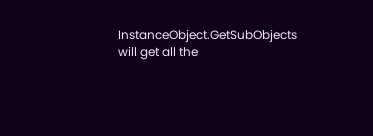InstanceObject.GetSubObjects will get all the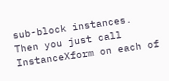sub-block instances. Then you just call InstanceXform on each of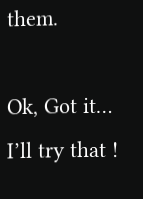them.

Ok, Got it…
I’ll try that !